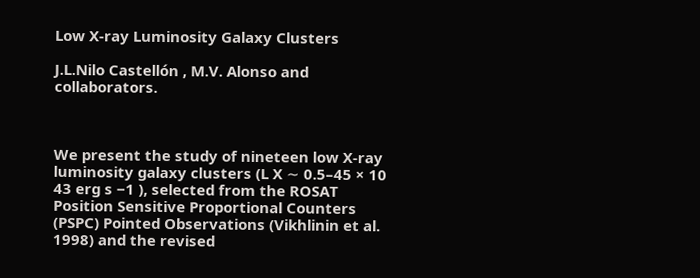Low X-ray Luminosity Galaxy Clusters

J.L.Nilo Castellón , M.V. Alonso and collaborators.



We present the study of nineteen low X-ray luminosity galaxy clusters (L X ∼ 0.5–45 × 10 43 erg s −1 ), selected from the ROSAT Position Sensitive Proportional Counters (PSPC) Pointed Observations (Vikhlinin et al. 1998) and the revised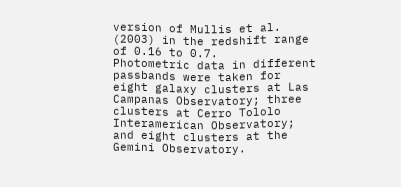version of Mullis et al. (2003) in the redshift range of 0.16 to 0.7.
Photometric data in different passbands were taken for eight galaxy clusters at Las Campanas Observatory; three clusters at Cerro Tololo Interamerican Observatory; and eight clusters at the Gemini Observatory.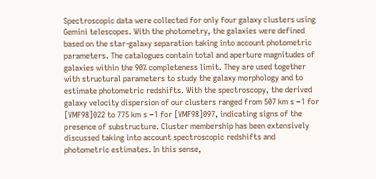Spectroscopic data were collected for only four galaxy clusters using Gemini telescopes. With the photometry, the galaxies were defined based on the star-galaxy separation taking into account photometric parameters. The catalogues contain total and aperture magnitudes of galaxies within the 90% completeness limit. They are used together with structural parameters to study the galaxy morphology and to estimate photometric redshifts. With the spectroscopy, the derived galaxy velocity dispersion of our clusters ranged from 507 km s −1 for [VMF98]022 to 775 km s −1 for [VMF98]097, indicating signs of the presence of substructure. Cluster membership has been extensively discussed taking into account spectroscopic redshifts and photometric estimates. In this sense,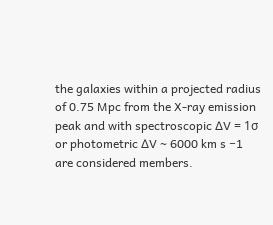the galaxies within a projected radius of 0.75 Mpc from the X-ray emission peak and with spectroscopic ∆V = 1σ or photometric ∆V ∼ 6000 km s −1 are considered members.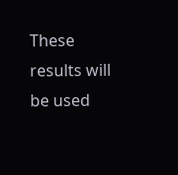These results will be used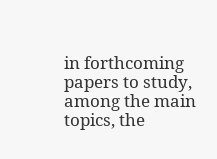in forthcoming papers to study, among the main topics, the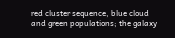red cluster sequence, blue cloud and green populations; the galaxy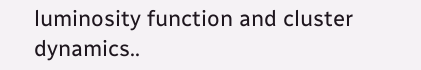luminosity function and cluster dynamics..